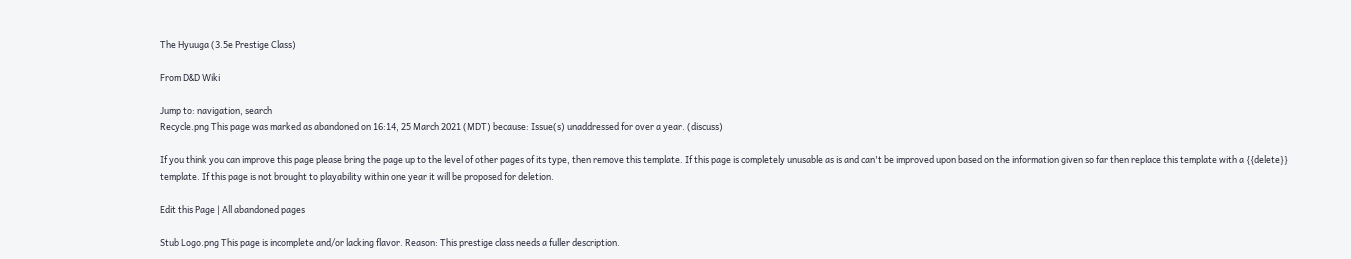The Hyuuga (3.5e Prestige Class)

From D&D Wiki

Jump to: navigation, search
Recycle.png This page was marked as abandoned on 16:14, 25 March 2021 (MDT) because: Issue(s) unaddressed for over a year. (discuss)

If you think you can improve this page please bring the page up to the level of other pages of its type, then remove this template. If this page is completely unusable as is and can't be improved upon based on the information given so far then replace this template with a {{delete}} template. If this page is not brought to playability within one year it will be proposed for deletion.

Edit this Page | All abandoned pages

Stub Logo.png This page is incomplete and/or lacking flavor. Reason: This prestige class needs a fuller description.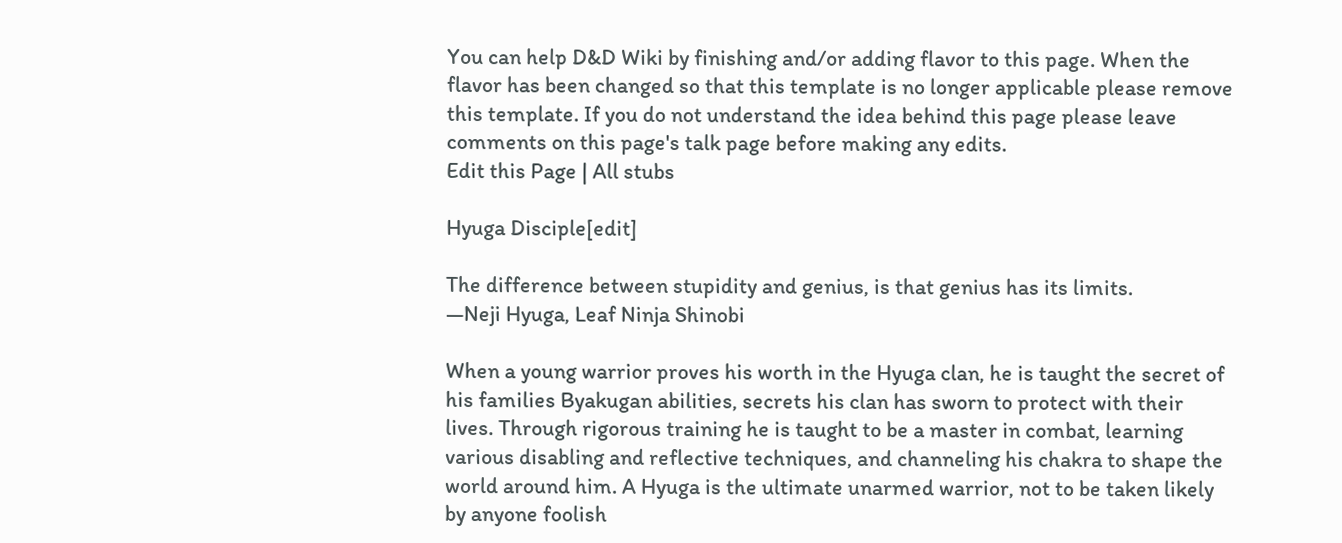You can help D&D Wiki by finishing and/or adding flavor to this page. When the flavor has been changed so that this template is no longer applicable please remove this template. If you do not understand the idea behind this page please leave comments on this page's talk page before making any edits.
Edit this Page | All stubs

Hyuga Disciple[edit]

The difference between stupidity and genius, is that genius has its limits.
—Neji Hyuga, Leaf Ninja Shinobi

When a young warrior proves his worth in the Hyuga clan, he is taught the secret of his families Byakugan abilities, secrets his clan has sworn to protect with their lives. Through rigorous training he is taught to be a master in combat, learning various disabling and reflective techniques, and channeling his chakra to shape the world around him. A Hyuga is the ultimate unarmed warrior, not to be taken likely by anyone foolish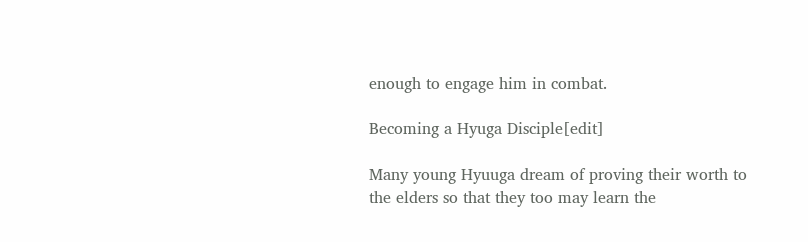enough to engage him in combat.

Becoming a Hyuga Disciple[edit]

Many young Hyuuga dream of proving their worth to the elders so that they too may learn the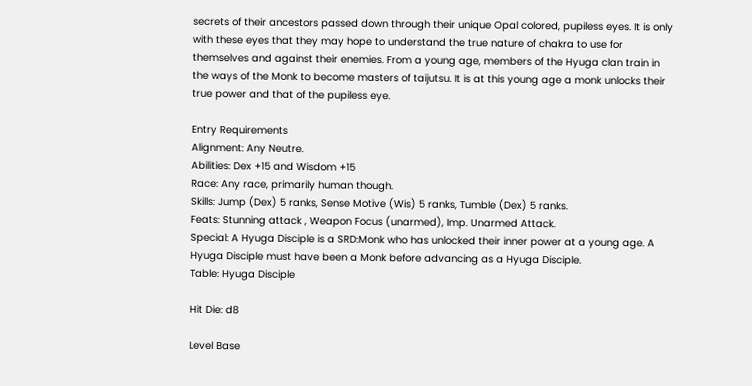secrets of their ancestors passed down through their unique Opal colored, pupiless eyes. It is only with these eyes that they may hope to understand the true nature of chakra to use for themselves and against their enemies. From a young age, members of the Hyuga clan train in the ways of the Monk to become masters of taijutsu. It is at this young age a monk unlocks their true power and that of the pupiless eye.

Entry Requirements
Alignment: Any Neutre.
Abilities: Dex +15 and Wisdom +15
Race: Any race, primarily human though.
Skills: Jump (Dex) 5 ranks, Sense Motive (Wis) 5 ranks, Tumble (Dex) 5 ranks.
Feats: Stunning attack , Weapon Focus (unarmed), Imp. Unarmed Attack.
Special: A Hyuga Disciple is a SRD:Monk who has unlocked their inner power at a young age. A Hyuga Disciple must have been a Monk before advancing as a Hyuga Disciple.
Table: Hyuga Disciple

Hit Die: d8

Level Base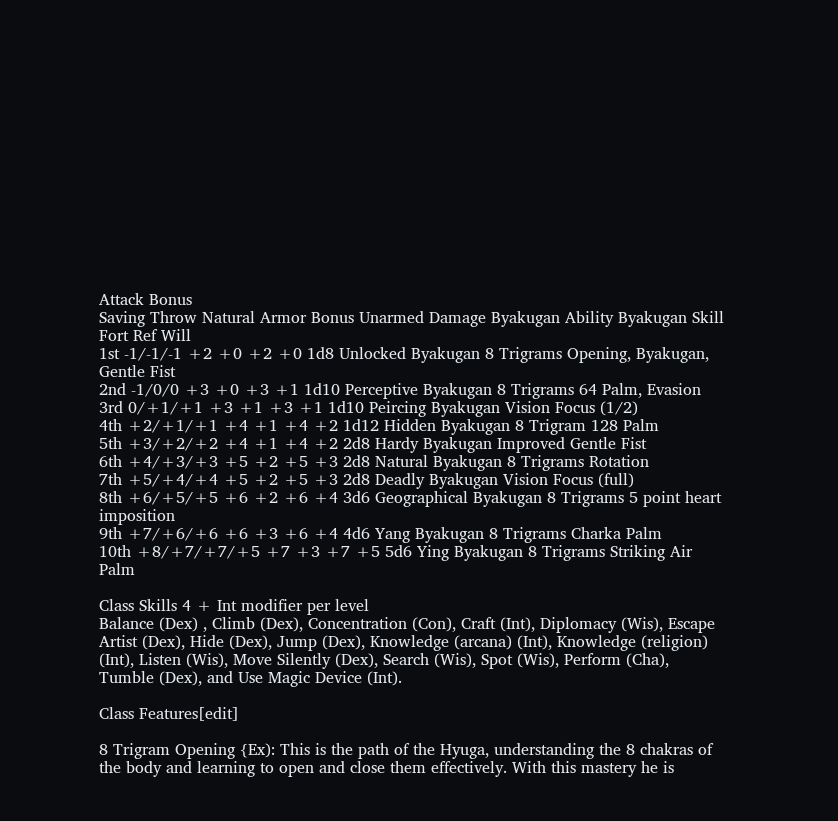Attack Bonus
Saving Throw Natural Armor Bonus Unarmed Damage Byakugan Ability Byakugan Skill
Fort Ref Will
1st -1/-1/-1 +2 +0 +2 +0 1d8 Unlocked Byakugan 8 Trigrams Opening, Byakugan, Gentle Fist
2nd -1/0/0 +3 +0 +3 +1 1d10 Perceptive Byakugan 8 Trigrams 64 Palm, Evasion
3rd 0/+1/+1 +3 +1 +3 +1 1d10 Peircing Byakugan Vision Focus (1/2)
4th +2/+1/+1 +4 +1 +4 +2 1d12 Hidden Byakugan 8 Trigram 128 Palm
5th +3/+2/+2 +4 +1 +4 +2 2d8 Hardy Byakugan Improved Gentle Fist
6th +4/+3/+3 +5 +2 +5 +3 2d8 Natural Byakugan 8 Trigrams Rotation
7th +5/+4/+4 +5 +2 +5 +3 2d8 Deadly Byakugan Vision Focus (full)
8th +6/+5/+5 +6 +2 +6 +4 3d6 Geographical Byakugan 8 Trigrams 5 point heart imposition
9th +7/+6/+6 +6 +3 +6 +4 4d6 Yang Byakugan 8 Trigrams Charka Palm
10th +8/+7/+7/+5 +7 +3 +7 +5 5d6 Ying Byakugan 8 Trigrams Striking Air Palm

Class Skills 4 + Int modifier per level
Balance (Dex) , Climb (Dex), Concentration (Con), Craft (Int), Diplomacy (Wis), Escape Artist (Dex), Hide (Dex), Jump (Dex), Knowledge (arcana) (Int), Knowledge (religion) (Int), Listen (Wis), Move Silently (Dex), Search (Wis), Spot (Wis), Perform (Cha), Tumble (Dex), and Use Magic Device (Int).

Class Features[edit]

8 Trigram Opening {Ex): This is the path of the Hyuga, understanding the 8 chakras of the body and learning to open and close them effectively. With this mastery he is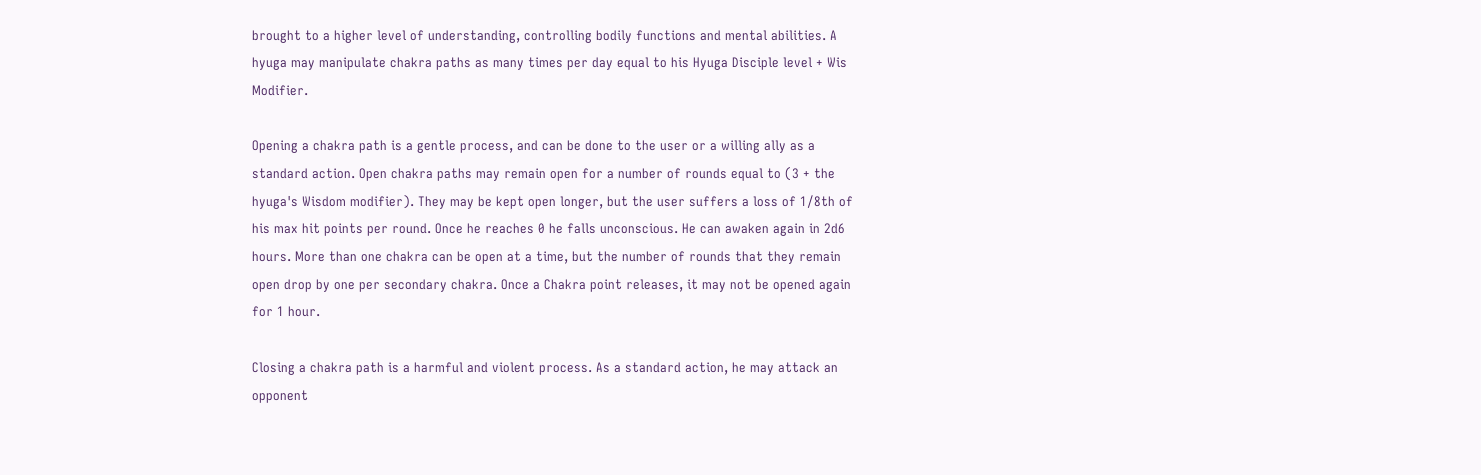brought to a higher level of understanding, controlling bodily functions and mental abilities. A hyuga may manipulate chakra paths as many times per day equal to his Hyuga Disciple level + Wis Modifier.

Opening a chakra path is a gentle process, and can be done to the user or a willing ally as a standard action. Open chakra paths may remain open for a number of rounds equal to (3 + the hyuga's Wisdom modifier). They may be kept open longer, but the user suffers a loss of 1/8th of his max hit points per round. Once he reaches 0 he falls unconscious. He can awaken again in 2d6 hours. More than one chakra can be open at a time, but the number of rounds that they remain open drop by one per secondary chakra. Once a Chakra point releases, it may not be opened again for 1 hour.

Closing a chakra path is a harmful and violent process. As a standard action, he may attack an opponent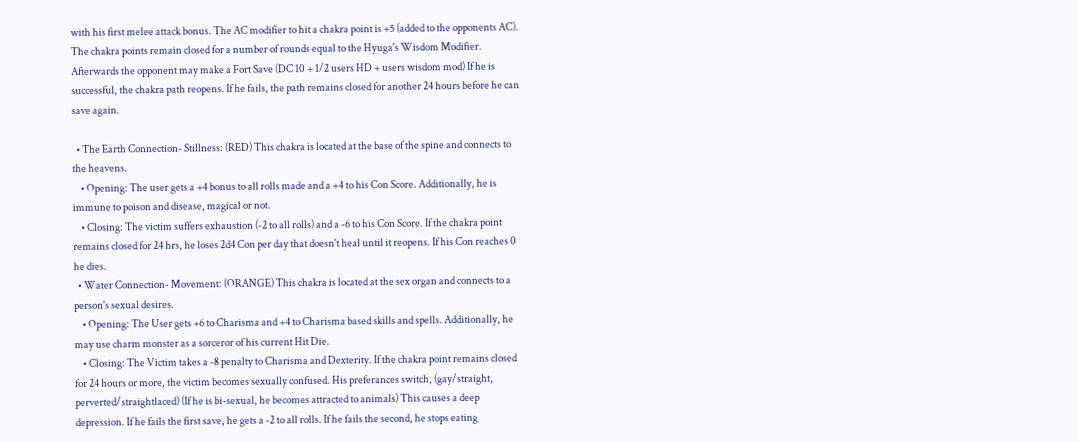with his first melee attack bonus. The AC modifier to hit a chakra point is +5 (added to the opponents AC). The chakra points remain closed for a number of rounds equal to the Hyuga's Wisdom Modifier. Afterwards the opponent may make a Fort Save (DC 10 + 1/2 users HD + users wisdom mod) If he is successful, the chakra path reopens. If he fails, the path remains closed for another 24 hours before he can save again.

  • The Earth Connection- Stillness: (RED) This chakra is located at the base of the spine and connects to the heavens.
    • Opening: The user gets a +4 bonus to all rolls made and a +4 to his Con Score. Additionally, he is immune to poison and disease, magical or not.
    • Closing: The victim suffers exhaustion (-2 to all rolls) and a -6 to his Con Score. If the chakra point remains closed for 24 hrs, he loses 2d4 Con per day that doesn't heal until it reopens. If his Con reaches 0 he dies.
  • Water Connection- Movement: (ORANGE) This chakra is located at the sex organ and connects to a person's sexual desires.
    • Opening: The User gets +6 to Charisma and +4 to Charisma based skills and spells. Additionally, he may use charm monster as a sorceror of his current Hit Die.
    • Closing: The Victim takes a -8 penalty to Charisma and Dexterity. If the chakra point remains closed for 24 hours or more, the victim becomes sexually confused. His preferances switch, (gay/straight, perverted/straightlaced) (If he is bi-sexual, he becomes attracted to animals) This causes a deep depression. If he fails the first save, he gets a -2 to all rolls. If he fails the second, he stops eating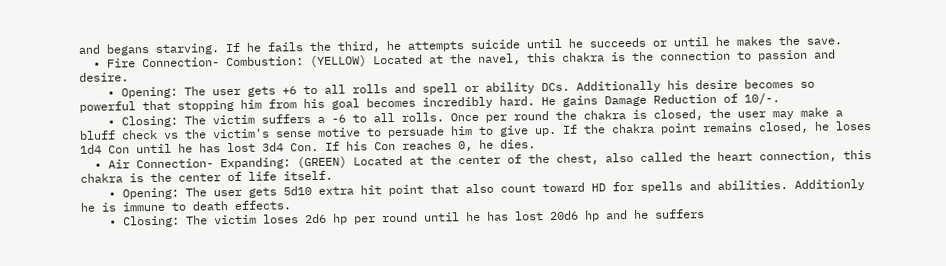and begans starving. If he fails the third, he attempts suicide until he succeeds or until he makes the save.
  • Fire Connection- Combustion: (YELLOW) Located at the navel, this chakra is the connection to passion and desire.
    • Opening: The user gets +6 to all rolls and spell or ability DCs. Additionally his desire becomes so powerful that stopping him from his goal becomes incredibly hard. He gains Damage Reduction of 10/-.
    • Closing: The victim suffers a -6 to all rolls. Once per round the chakra is closed, the user may make a bluff check vs the victim's sense motive to persuade him to give up. If the chakra point remains closed, he loses 1d4 Con until he has lost 3d4 Con. If his Con reaches 0, he dies.
  • Air Connection- Expanding: (GREEN) Located at the center of the chest, also called the heart connection, this chakra is the center of life itself.
    • Opening: The user gets 5d10 extra hit point that also count toward HD for spells and abilities. Additionly he is immune to death effects.
    • Closing: The victim loses 2d6 hp per round until he has lost 20d6 hp and he suffers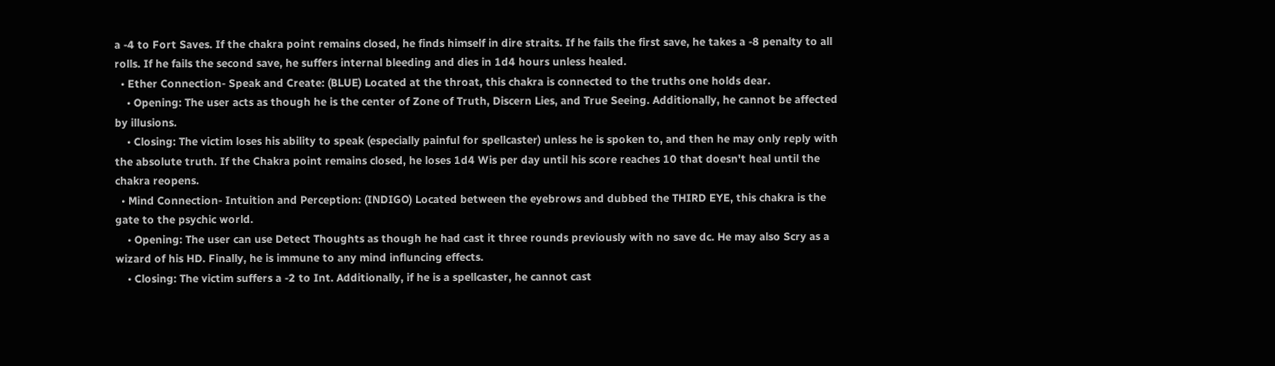a -4 to Fort Saves. If the chakra point remains closed, he finds himself in dire straits. If he fails the first save, he takes a -8 penalty to all rolls. If he fails the second save, he suffers internal bleeding and dies in 1d4 hours unless healed.
  • Ether Connection- Speak and Create: (BLUE) Located at the throat, this chakra is connected to the truths one holds dear.
    • Opening: The user acts as though he is the center of Zone of Truth, Discern Lies, and True Seeing. Additionally, he cannot be affected by illusions.
    • Closing: The victim loses his ability to speak (especially painful for spellcaster) unless he is spoken to, and then he may only reply with the absolute truth. If the Chakra point remains closed, he loses 1d4 Wis per day until his score reaches 10 that doesn't heal until the chakra reopens.
  • Mind Connection- Intuition and Perception: (INDIGO) Located between the eyebrows and dubbed the THIRD EYE, this chakra is the gate to the psychic world.
    • Opening: The user can use Detect Thoughts as though he had cast it three rounds previously with no save dc. He may also Scry as a wizard of his HD. Finally, he is immune to any mind influncing effects.
    • Closing: The victim suffers a -2 to Int. Additionally, if he is a spellcaster, he cannot cast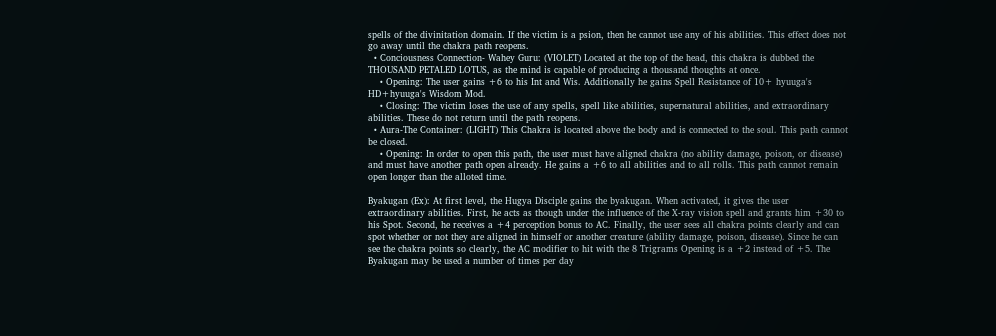spells of the divinitation domain. If the victim is a psion, then he cannot use any of his abilities. This effect does not go away until the chakra path reopens.
  • Conciousness Connection- Wahey Guru: (VIOLET) Located at the top of the head, this chakra is dubbed the THOUSAND PETALED LOTUS, as the mind is capable of producing a thousand thoughts at once.
    • Opening: The user gains +6 to his Int and Wis. Additionally he gains Spell Resistance of 10+ hyuuga's HD+hyuuga's Wisdom Mod.
    • Closing: The victim loses the use of any spells, spell like abilities, supernatural abilities, and extraordinary abilities. These do not return until the path reopens.
  • Aura-The Container: (LIGHT) This Chakra is located above the body and is connected to the soul. This path cannot be closed.
    • Opening: In order to open this path, the user must have aligned chakra (no ability damage, poison, or disease) and must have another path open already. He gains a +6 to all abilities and to all rolls. This path cannot remain open longer than the alloted time.

Byakugan (Ex): At first level, the Hugya Disciple gains the byakugan. When activated, it gives the user extraordinary abilities. First, he acts as though under the influence of the X-ray vision spell and grants him +30 to his Spot. Second, he receives a +4 perception bonus to AC. Finally, the user sees all chakra points clearly and can spot whether or not they are aligned in himself or another creature (ability damage, poison, disease). Since he can see the chakra points so clearly, the AC modifier to hit with the 8 Trigrams Opening is a +2 instead of +5. The Byakugan may be used a number of times per day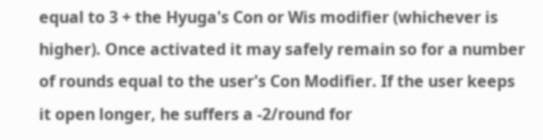equal to 3 + the Hyuga's Con or Wis modifier (whichever is higher). Once activated it may safely remain so for a number of rounds equal to the user's Con Modifier. If the user keeps it open longer, he suffers a -2/round for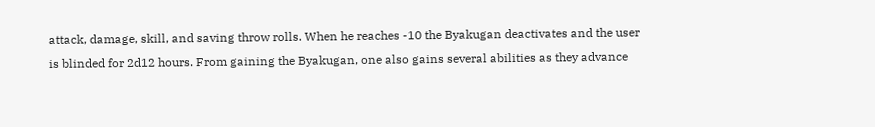attack, damage, skill, and saving throw rolls. When he reaches -10 the Byakugan deactivates and the user is blinded for 2d12 hours. From gaining the Byakugan, one also gains several abilities as they advance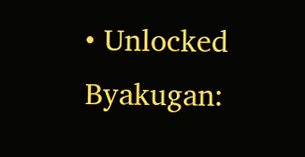• Unlocked Byakugan: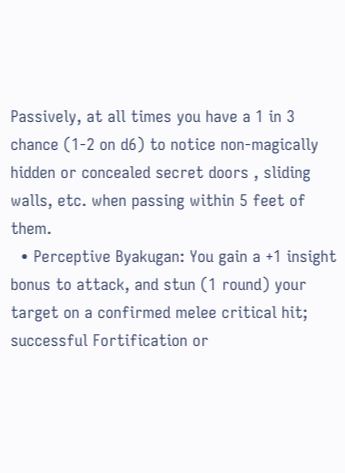Passively, at all times you have a 1 in 3 chance (1-2 on d6) to notice non-magically hidden or concealed secret doors , sliding walls, etc. when passing within 5 feet of them.
  • Perceptive Byakugan: You gain a +1 insight bonus to attack, and stun (1 round) your target on a confirmed melee critical hit; successful Fortification or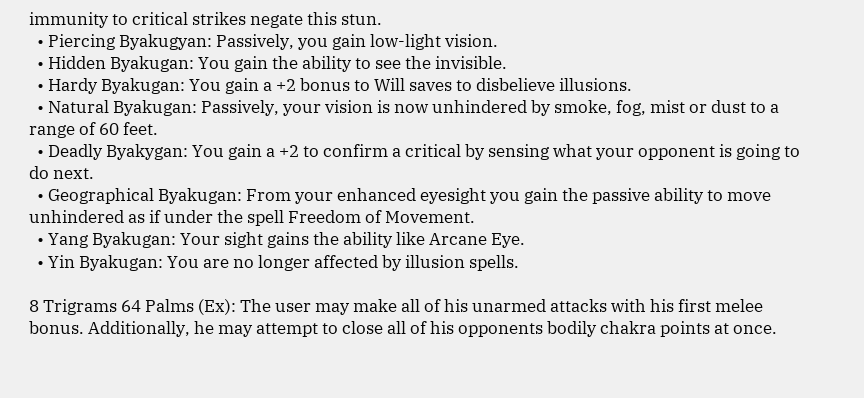immunity to critical strikes negate this stun.
  • Piercing Byakugyan: Passively, you gain low-light vision.
  • Hidden Byakugan: You gain the ability to see the invisible.
  • Hardy Byakugan: You gain a +2 bonus to Will saves to disbelieve illusions.
  • Natural Byakugan: Passively, your vision is now unhindered by smoke, fog, mist or dust to a range of 60 feet.
  • Deadly Byakygan: You gain a +2 to confirm a critical by sensing what your opponent is going to do next.
  • Geographical Byakugan: From your enhanced eyesight you gain the passive ability to move unhindered as if under the spell Freedom of Movement.
  • Yang Byakugan: Your sight gains the ability like Arcane Eye.
  • Yin Byakugan: You are no longer affected by illusion spells.

8 Trigrams 64 Palms (Ex): The user may make all of his unarmed attacks with his first melee bonus. Additionally, he may attempt to close all of his opponents bodily chakra points at once.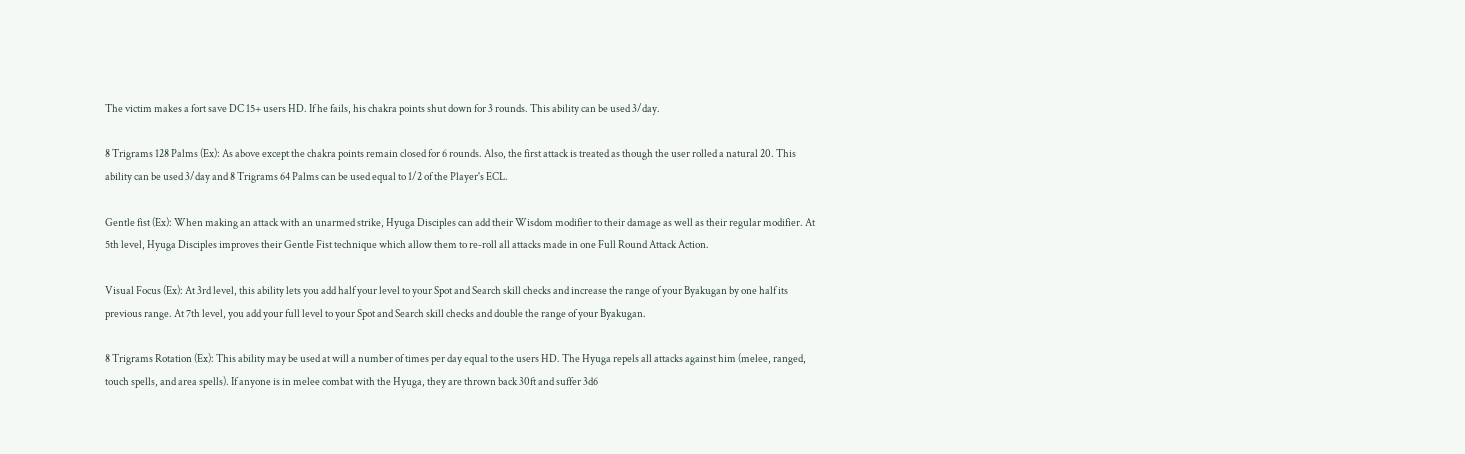The victim makes a fort save DC 15+ users HD. If he fails, his chakra points shut down for 3 rounds. This ability can be used 3/day.

8 Trigrams 128 Palms (Ex): As above except the chakra points remain closed for 6 rounds. Also, the first attack is treated as though the user rolled a natural 20. This ability can be used 3/day and 8 Trigrams 64 Palms can be used equal to 1/2 of the Player's ECL.

Gentle fist (Ex): When making an attack with an unarmed strike, Hyuga Disciples can add their Wisdom modifier to their damage as well as their regular modifier. At 5th level, Hyuga Disciples improves their Gentle Fist technique which allow them to re-roll all attacks made in one Full Round Attack Action.

Visual Focus (Ex): At 3rd level, this ability lets you add half your level to your Spot and Search skill checks and increase the range of your Byakugan by one half its previous range. At 7th level, you add your full level to your Spot and Search skill checks and double the range of your Byakugan.

8 Trigrams Rotation (Ex): This ability may be used at will a number of times per day equal to the users HD. The Hyuga repels all attacks against him (melee, ranged, touch spells, and area spells). If anyone is in melee combat with the Hyuga, they are thrown back 30ft and suffer 3d6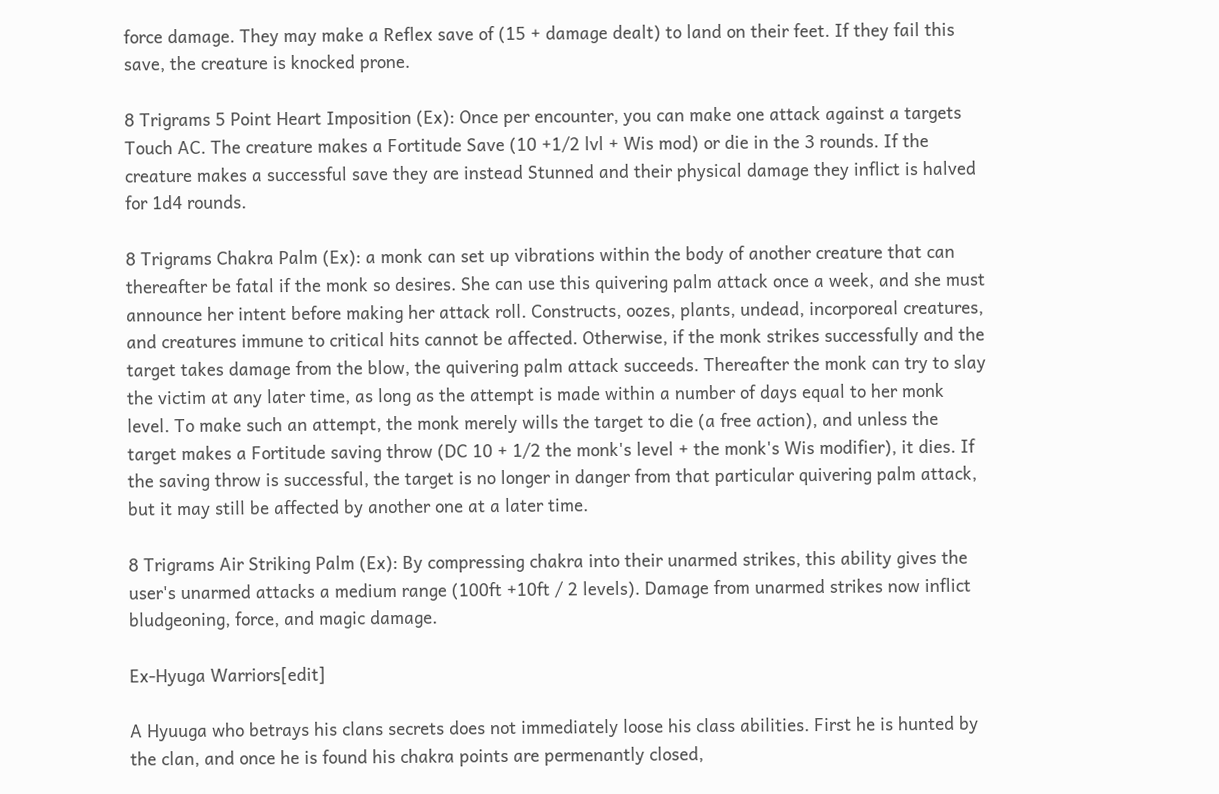force damage. They may make a Reflex save of (15 + damage dealt) to land on their feet. If they fail this save, the creature is knocked prone.

8 Trigrams 5 Point Heart Imposition (Ex): Once per encounter, you can make one attack against a targets Touch AC. The creature makes a Fortitude Save (10 +1/2 lvl + Wis mod) or die in the 3 rounds. If the creature makes a successful save they are instead Stunned and their physical damage they inflict is halved for 1d4 rounds.

8 Trigrams Chakra Palm (Ex): a monk can set up vibrations within the body of another creature that can thereafter be fatal if the monk so desires. She can use this quivering palm attack once a week, and she must announce her intent before making her attack roll. Constructs, oozes, plants, undead, incorporeal creatures, and creatures immune to critical hits cannot be affected. Otherwise, if the monk strikes successfully and the target takes damage from the blow, the quivering palm attack succeeds. Thereafter the monk can try to slay the victim at any later time, as long as the attempt is made within a number of days equal to her monk level. To make such an attempt, the monk merely wills the target to die (a free action), and unless the target makes a Fortitude saving throw (DC 10 + 1/2 the monk's level + the monk's Wis modifier), it dies. If the saving throw is successful, the target is no longer in danger from that particular quivering palm attack, but it may still be affected by another one at a later time.

8 Trigrams Air Striking Palm (Ex): By compressing chakra into their unarmed strikes, this ability gives the user's unarmed attacks a medium range (100ft +10ft / 2 levels). Damage from unarmed strikes now inflict bludgeoning, force, and magic damage.

Ex-Hyuga Warriors[edit]

A Hyuuga who betrays his clans secrets does not immediately loose his class abilities. First he is hunted by the clan, and once he is found his chakra points are permenantly closed,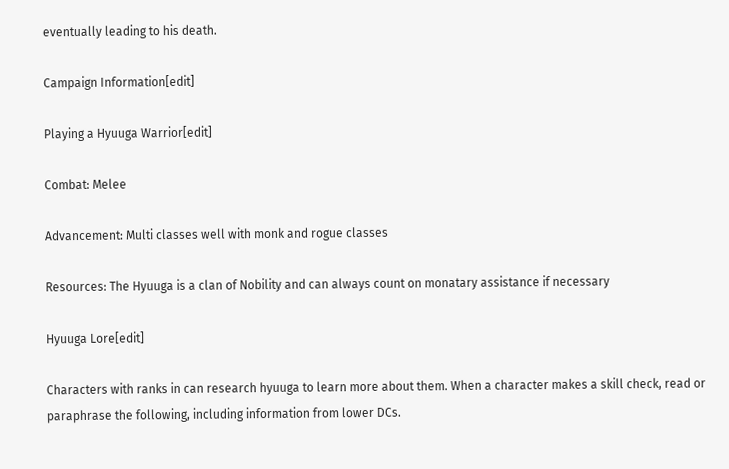eventually leading to his death.

Campaign Information[edit]

Playing a Hyuuga Warrior[edit]

Combat: Melee

Advancement: Multi classes well with monk and rogue classes

Resources: The Hyuuga is a clan of Nobility and can always count on monatary assistance if necessary

Hyuuga Lore[edit]

Characters with ranks in can research hyuuga to learn more about them. When a character makes a skill check, read or paraphrase the following, including information from lower DCs.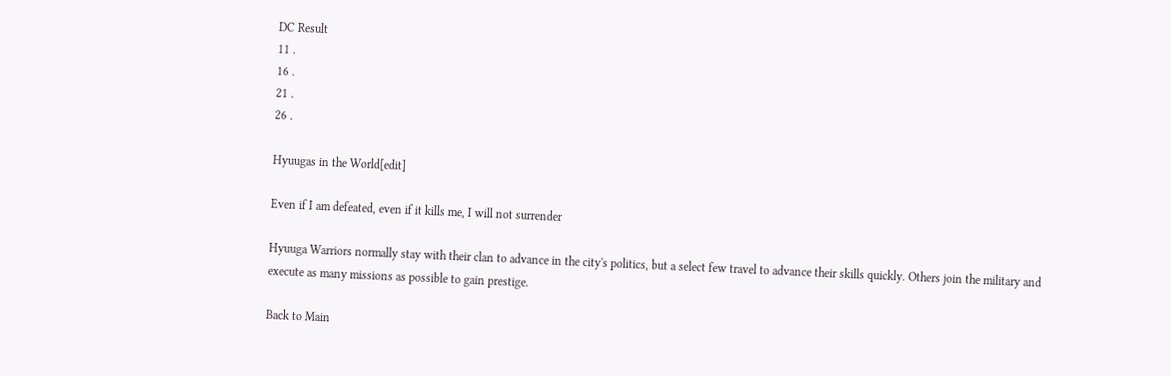DC Result
11 .
16 .
21 .
26 .

Hyuugas in the World[edit]

Even if I am defeated, even if it kills me, I will not surrender

Hyuuga Warriors normally stay with their clan to advance in the city's politics, but a select few travel to advance their skills quickly. Others join the military and execute as many missions as possible to gain prestige.

Back to Main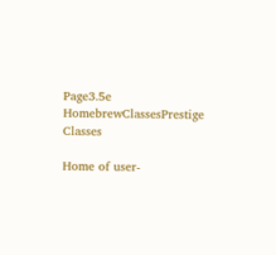Page3.5e HomebrewClassesPrestige Classes

Home of user-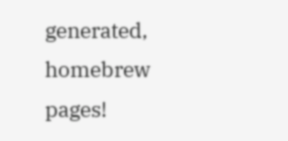generated,
homebrew pages!